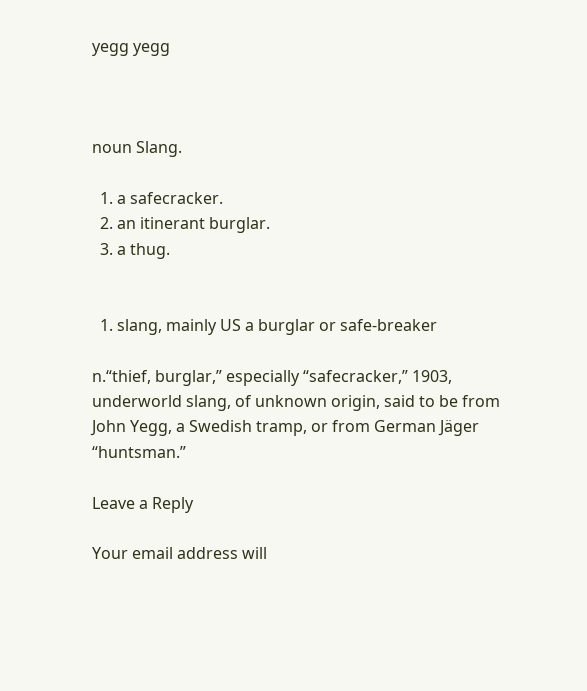yegg yegg



noun Slang.

  1. a safecracker.
  2. an itinerant burglar.
  3. a thug.


  1. slang, mainly US a burglar or safe-breaker

n.“thief, burglar,” especially “safecracker,” 1903, underworld slang, of unknown origin, said to be from John Yegg, a Swedish tramp, or from German Jäger “huntsman.”

Leave a Reply

Your email address will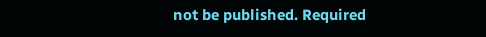not be published. Required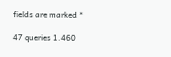fields are marked *

47 queries 1.460